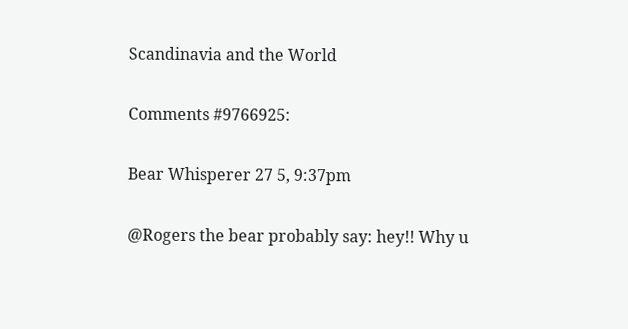Scandinavia and the World

Comments #9766925:

Bear Whisperer 27 5, 9:37pm

@Rogers the bear probably say: hey!! Why u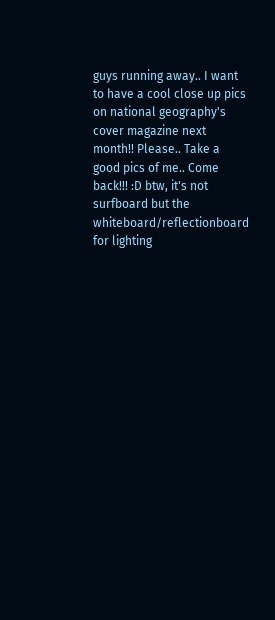guys running away.. I want to have a cool close up pics on national geography's cover magazine next month!! Please.. Take a good pics of me.. Come back!!! :D btw, it's not surfboard but the whiteboard/reflectionboard for lighting